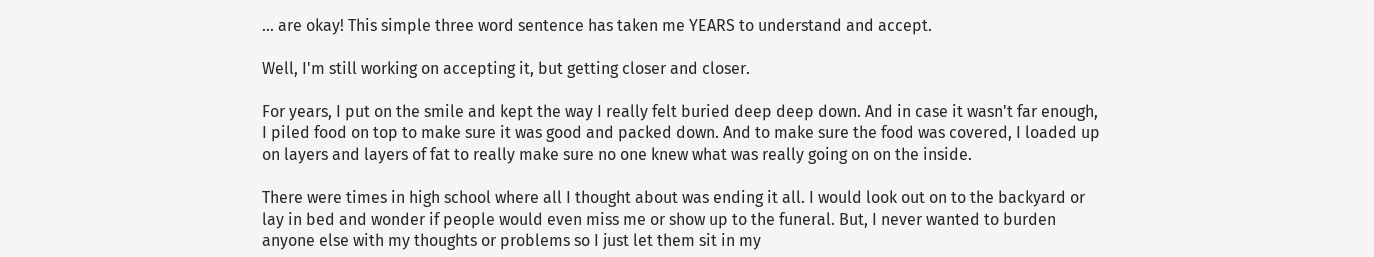... are okay! This simple three word sentence has taken me YEARS to understand and accept.

Well, I'm still working on accepting it, but getting closer and closer.

For years, I put on the smile and kept the way I really felt buried deep deep down. And in case it wasn't far enough, I piled food on top to make sure it was good and packed down. And to make sure the food was covered, I loaded up on layers and layers of fat to really make sure no one knew what was really going on on the inside.

There were times in high school where all I thought about was ending it all. I would look out on to the backyard or lay in bed and wonder if people would even miss me or show up to the funeral. But, I never wanted to burden anyone else with my thoughts or problems so I just let them sit in my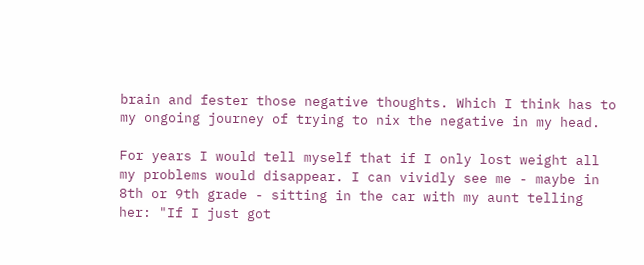brain and fester those negative thoughts. Which I think has to my ongoing journey of trying to nix the negative in my head.

For years I would tell myself that if I only lost weight all my problems would disappear. I can vividly see me - maybe in 8th or 9th grade - sitting in the car with my aunt telling her: "If I just got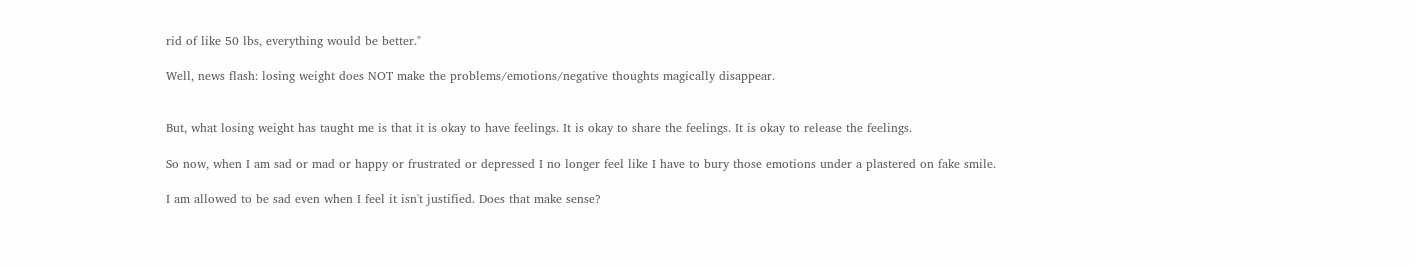rid of like 50 lbs, everything would be better."

Well, news flash: losing weight does NOT make the problems/emotions/negative thoughts magically disappear.


But, what losing weight has taught me is that it is okay to have feelings. It is okay to share the feelings. It is okay to release the feelings.

So now, when I am sad or mad or happy or frustrated or depressed I no longer feel like I have to bury those emotions under a plastered on fake smile.

I am allowed to be sad even when I feel it isn't justified. Does that make sense?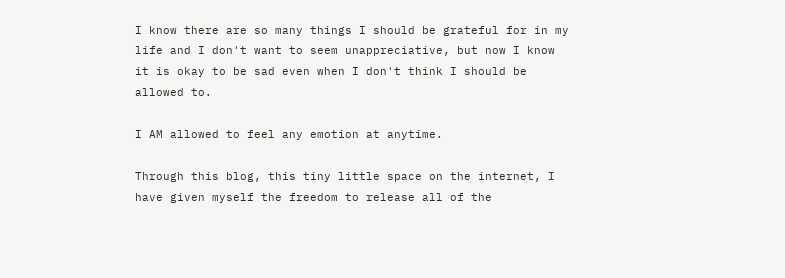I know there are so many things I should be grateful for in my life and I don't want to seem unappreciative, but now I know it is okay to be sad even when I don't think I should be allowed to.

I AM allowed to feel any emotion at anytime.

Through this blog, this tiny little space on the internet, I have given myself the freedom to release all of the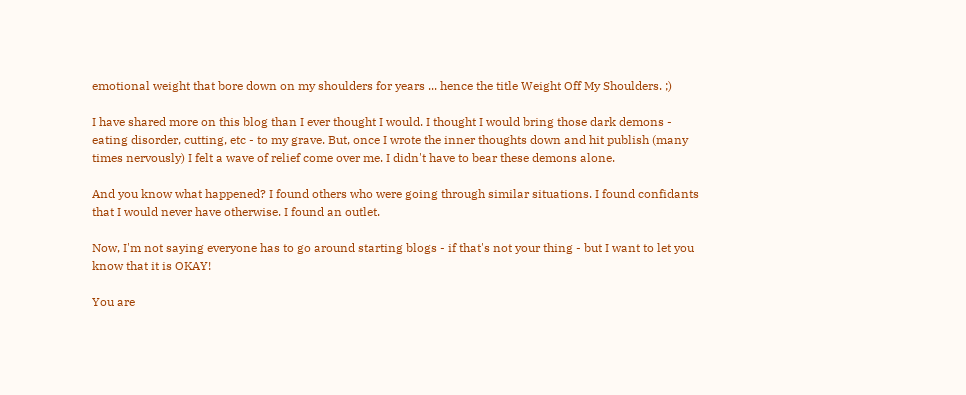emotional weight that bore down on my shoulders for years ... hence the title Weight Off My Shoulders. ;)

I have shared more on this blog than I ever thought I would. I thought I would bring those dark demons - eating disorder, cutting, etc - to my grave. But, once I wrote the inner thoughts down and hit publish (many times nervously) I felt a wave of relief come over me. I didn't have to bear these demons alone.

And you know what happened? I found others who were going through similar situations. I found confidants that I would never have otherwise. I found an outlet.

Now, I'm not saying everyone has to go around starting blogs - if that's not your thing - but I want to let you know that it is OKAY!

You are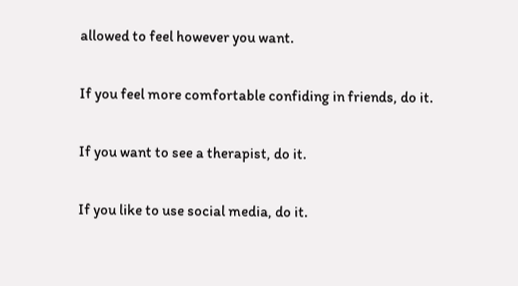allowed to feel however you want.

If you feel more comfortable confiding in friends, do it.

If you want to see a therapist, do it.

If you like to use social media, do it.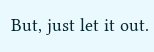But, just let it out.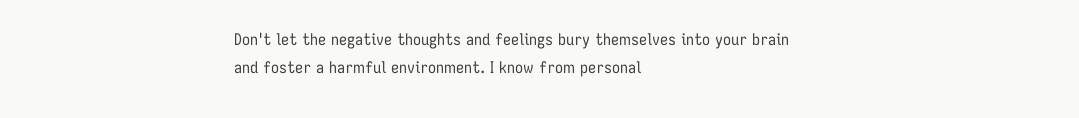Don't let the negative thoughts and feelings bury themselves into your brain and foster a harmful environment. I know from personal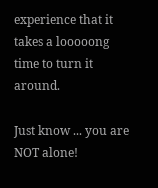experience that it takes a looooong time to turn it around.

Just know ... you are NOT alone!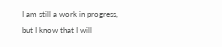I am still a work in progress, but I know that I will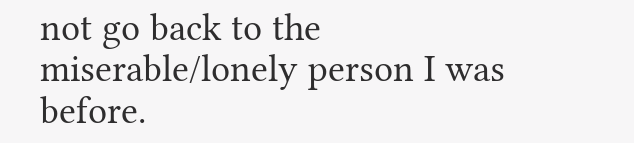not go back to the miserable/lonely person I was before.